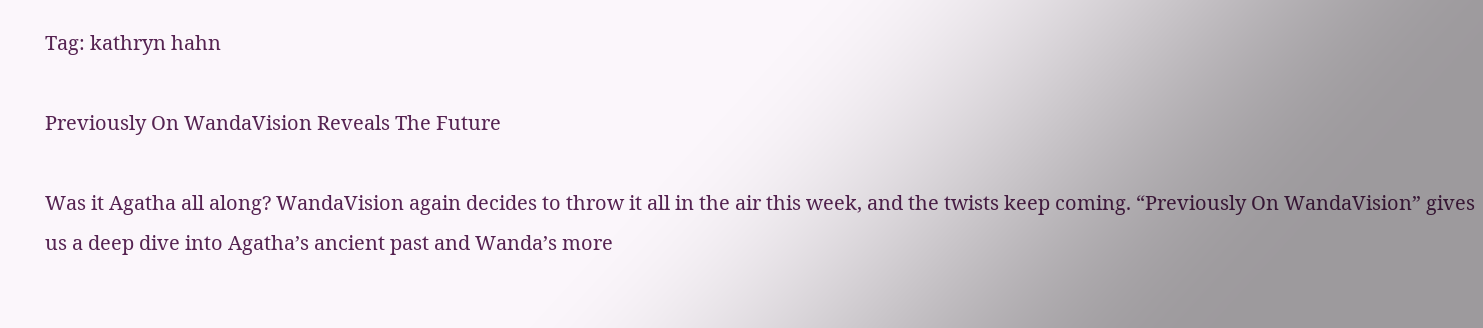Tag: kathryn hahn

Previously On WandaVision Reveals The Future

Was it Agatha all along? WandaVision again decides to throw it all in the air this week, and the twists keep coming. “Previously On WandaVision” gives us a deep dive into Agatha’s ancient past and Wanda’s more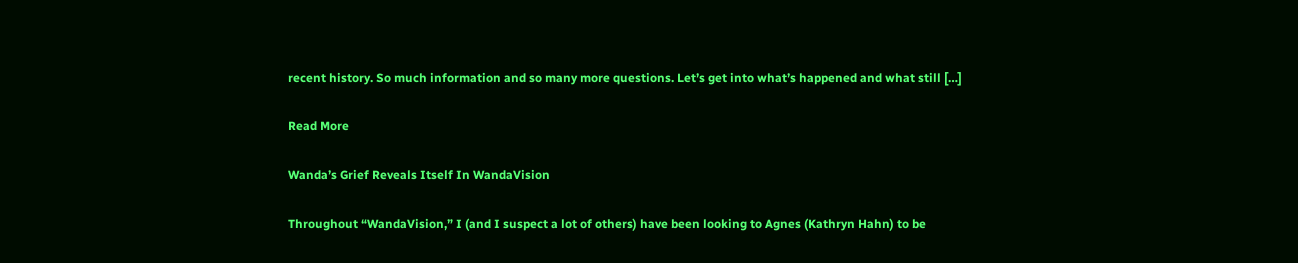recent history. So much information and so many more questions. Let’s get into what’s happened and what still […]

Read More

Wanda’s Grief Reveals Itself In WandaVision

Throughout “WandaVision,” I (and I suspect a lot of others) have been looking to Agnes (Kathryn Hahn) to be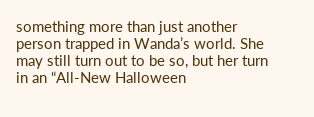something more than just another person trapped in Wanda’s world. She may still turn out to be so, but her turn in an “All-New Halloween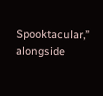Spooktacular,” alongside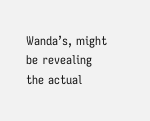Wanda’s, might be revealing the actual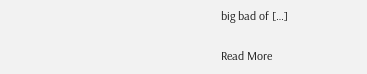big bad of […]

Read More